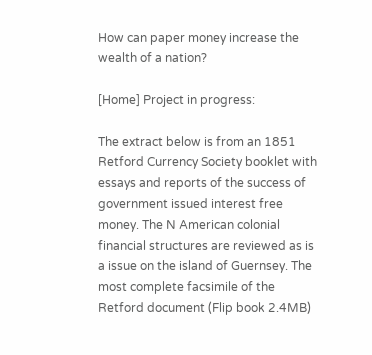How can paper money increase the wealth of a nation?

[Home] Project in progress:

The extract below is from an 1851 Retford Currency Society booklet with essays and reports of the success of government issued interest free money. The N American colonial financial structures are reviewed as is a issue on the island of Guernsey. The most complete facsimile of the Retford document (Flip book 2.4MB)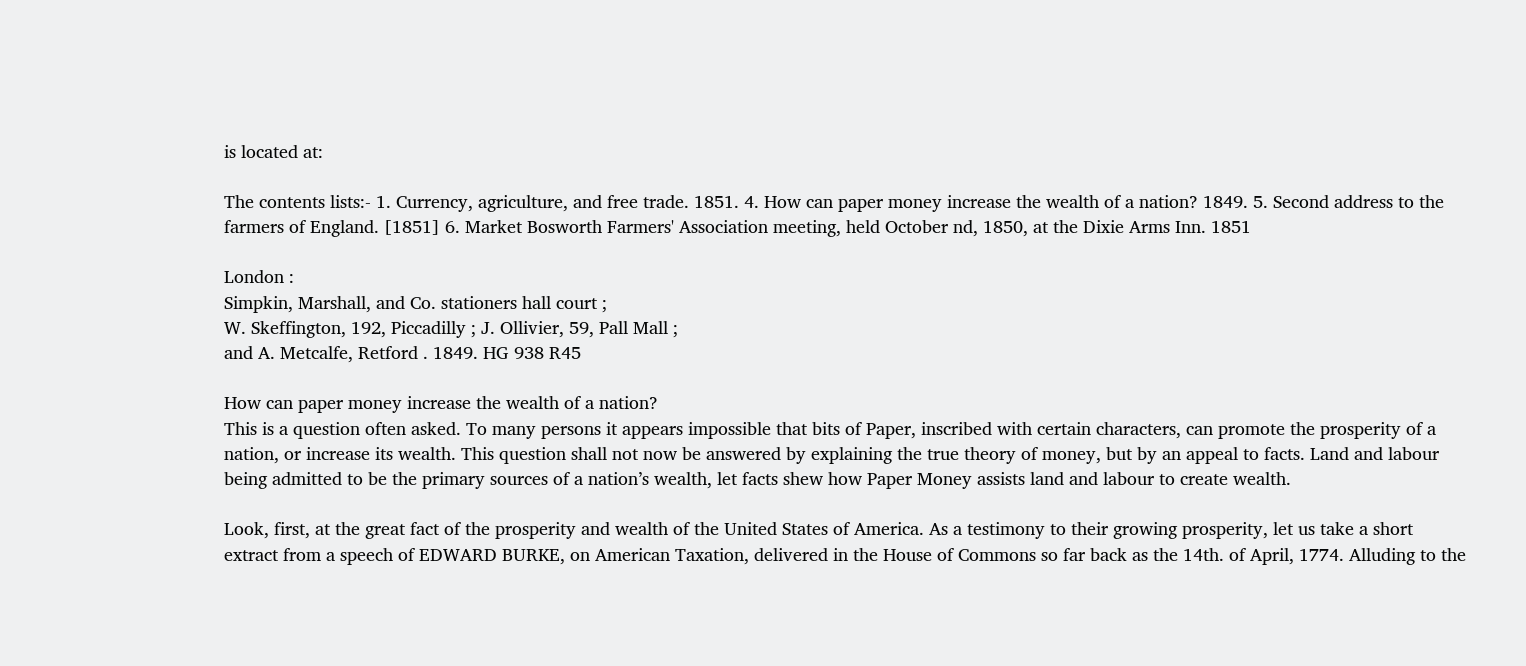is located at:

The contents lists:- 1. Currency, agriculture, and free trade. 1851. 4. How can paper money increase the wealth of a nation? 1849. 5. Second address to the farmers of England. [1851] 6. Market Bosworth Farmers' Association meeting, held October nd, 1850, at the Dixie Arms Inn. 1851

London :
Simpkin, Marshall, and Co. stationers hall court ;
W. Skeffington, 192, Piccadilly ; J. Ollivier, 59, Pall Mall ;
and A. Metcalfe, Retford . 1849. HG 938 R45

How can paper money increase the wealth of a nation?
This is a question often asked. To many persons it appears impossible that bits of Paper, inscribed with certain characters, can promote the prosperity of a nation, or increase its wealth. This question shall not now be answered by explaining the true theory of money, but by an appeal to facts. Land and labour being admitted to be the primary sources of a nation’s wealth, let facts shew how Paper Money assists land and labour to create wealth.

Look, first, at the great fact of the prosperity and wealth of the United States of America. As a testimony to their growing prosperity, let us take a short extract from a speech of EDWARD BURKE, on American Taxation, delivered in the House of Commons so far back as the 14th. of April, 1774. Alluding to the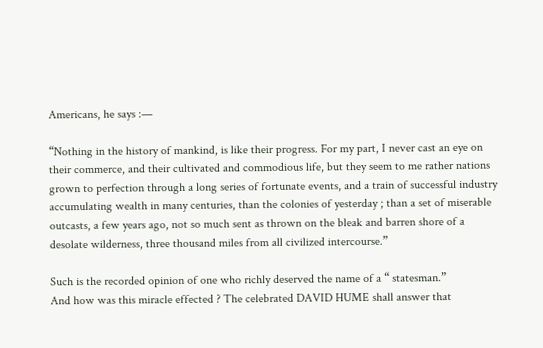Americans, he says :—

“Nothing in the history of mankind, is like their progress. For my part, I never cast an eye on their commerce, and their cultivated and commodious life, but they seem to me rather nations grown to perfection through a long series of fortunate events, and a train of successful industry accumulating wealth in many centuries, than the colonies of yesterday ; than a set of miserable outcasts, a few years ago, not so much sent as thrown on the bleak and barren shore of a desolate wilderness, three thousand miles from all civilized intercourse.”

Such is the recorded opinion of one who richly deserved the name of a “ statesman.”
And how was this miracle effected ? The celebrated DAVID HUME shall answer that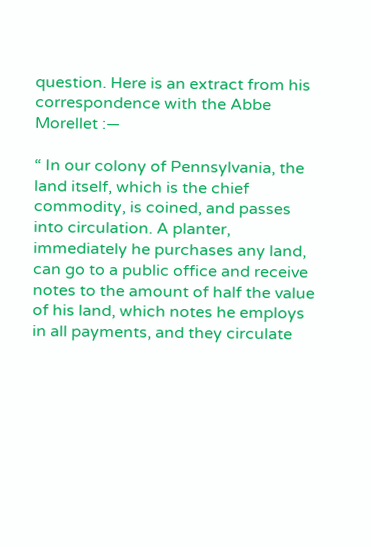question. Here is an extract from his correspondence with the Abbe Morellet :—

“ In our colony of Pennsylvania, the land itself, which is the chief commodity, is coined, and passes into circulation. A planter, immediately he purchases any land, can go to a public office and receive notes to the amount of half the value of his land, which notes he employs in all payments, and they circulate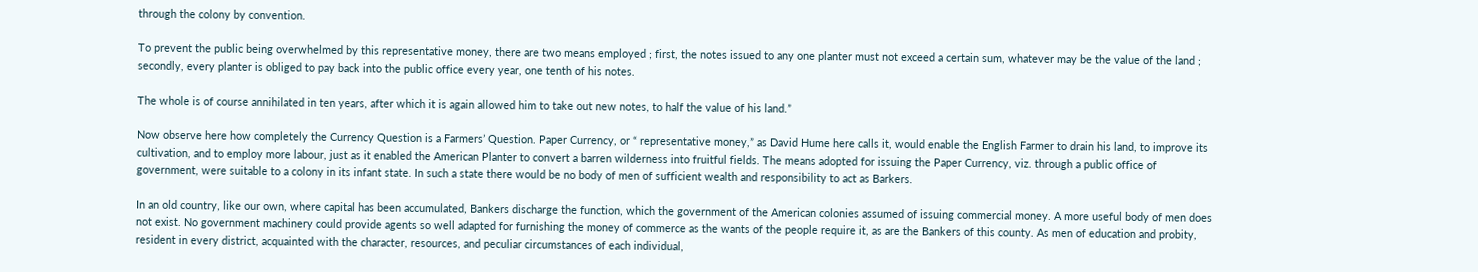through the colony by convention.

To prevent the public being overwhelmed by this representative money, there are two means employed ; first, the notes issued to any one planter must not exceed a certain sum, whatever may be the value of the land ; secondly, every planter is obliged to pay back into the public office every year, one tenth of his notes.

The whole is of course annihilated in ten years, after which it is again allowed him to take out new notes, to half the value of his land.”

Now observe here how completely the Currency Question is a Farmers’ Question. Paper Currency, or “ representative money,” as David Hume here calls it, would enable the English Farmer to drain his land, to improve its cultivation, and to employ more labour, just as it enabled the American Planter to convert a barren wilderness into fruitful fields. The means adopted for issuing the Paper Currency, viz. through a public office of government, were suitable to a colony in its infant state. In such a state there would be no body of men of sufficient wealth and responsibility to act as Barkers.

In an old country, like our own, where capital has been accumulated, Bankers discharge the function, which the government of the American colonies assumed of issuing commercial money. A more useful body of men does not exist. No government machinery could provide agents so well adapted for furnishing the money of commerce as the wants of the people require it, as are the Bankers of this county. As men of education and probity, resident in every district, acquainted with the character, resources, and peculiar circumstances of each individual,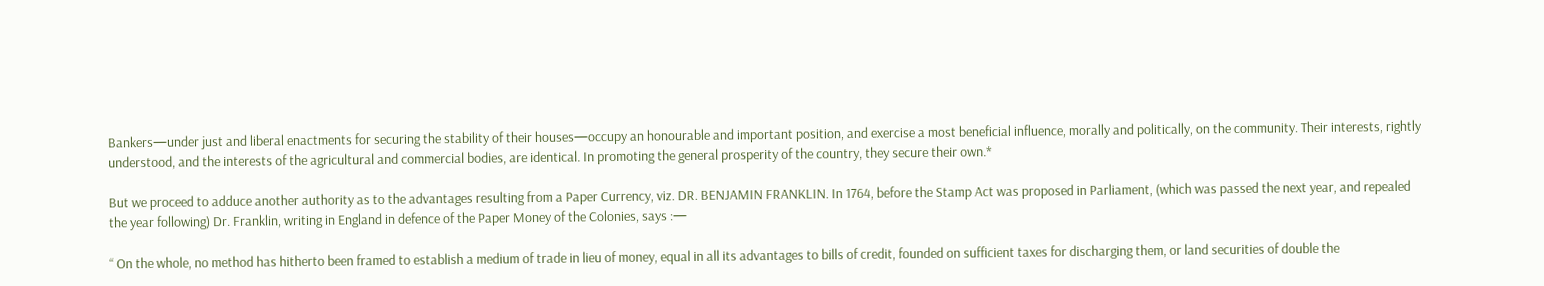Bankers—under just and liberal enactments for securing the stability of their houses—occupy an honourable and important position, and exercise a most beneficial influence, morally and politically, on the community. Their interests, rightly understood, and the interests of the agricultural and commercial bodies, are identical. In promoting the general prosperity of the country, they secure their own.*

But we proceed to adduce another authority as to the advantages resulting from a Paper Currency, viz. DR. BENJAMIN FRANKLIN. In 1764, before the Stamp Act was proposed in Parliament, (which was passed the next year, and repealed the year following) Dr. Franklin, writing in England in defence of the Paper Money of the Colonies, says :—

“ On the whole, no method has hitherto been framed to establish a medium of trade in lieu of money, equal in all its advantages to bills of credit, founded on sufficient taxes for discharging them, or land securities of double the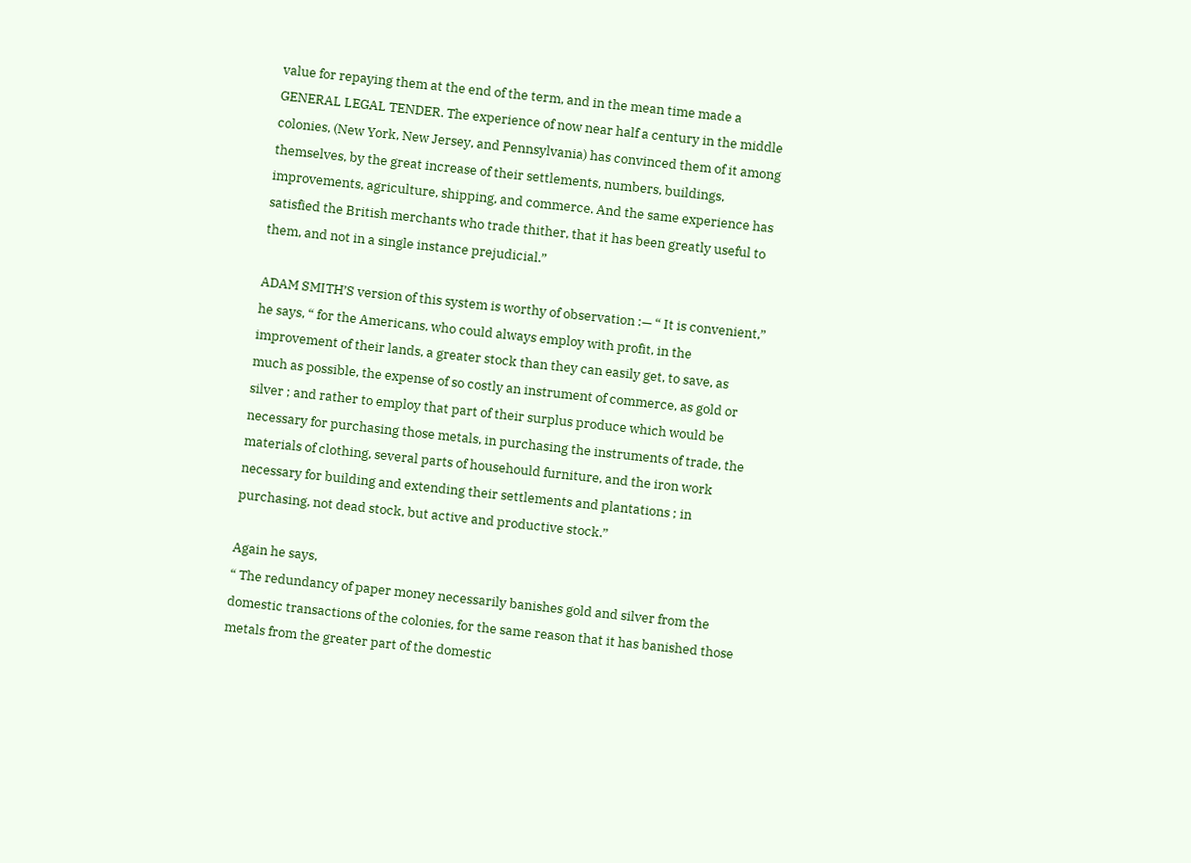value for repaying them at the end of the term, and in the mean time made a GENERAL LEGAL TENDER. The experience of now near half a century in the middle colonies, (New York, New Jersey, and Pennsylvania) has convinced them of it among themselves, by the great increase of their settlements, numbers, buildings, improvements, agriculture, shipping, and commerce. And the same experience has satisfied the British merchants who trade thither, that it has been greatly useful to them, and not in a single instance prejudicial.”

ADAM SMITH’S version of this system is worthy of observation :— “ It is convenient,” he says, “ for the Americans, who could always employ with profit, in the improvement of their lands, a greater stock than they can easily get, to save, as much as possible, the expense of so costly an instrument of commerce, as gold or silver ; and rather to employ that part of their surplus produce which would be necessary for purchasing those metals, in purchasing the instruments of trade, the materials of clothing, several parts of househould furniture, and the iron work necessary for building and extending their settlements and plantations ; in purchasing, not dead stock, but active and productive stock.”

Again he says,
“ The redundancy of paper money necessarily banishes gold and silver from the domestic transactions of the colonies, for the same reason that it has banished those metals from the greater part of the domestic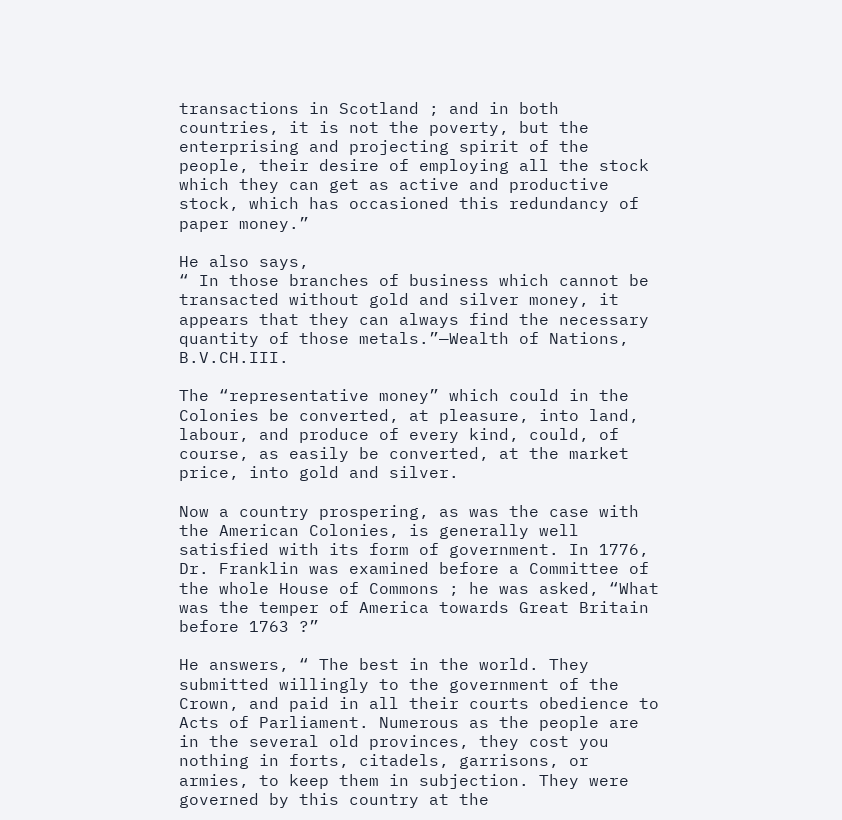transactions in Scotland ; and in both countries, it is not the poverty, but the enterprising and projecting spirit of the people, their desire of employing all the stock which they can get as active and productive stock, which has occasioned this redundancy of paper money.”

He also says,
“ In those branches of business which cannot be transacted without gold and silver money, it appears that they can always find the necessary quantity of those metals.”—Wealth of Nations, B.V.CH.III.

The “representative money” which could in the Colonies be converted, at pleasure, into land, labour, and produce of every kind, could, of course, as easily be converted, at the market price, into gold and silver.

Now a country prospering, as was the case with the American Colonies, is generally well satisfied with its form of government. In 1776, Dr. Franklin was examined before a Committee of the whole House of Commons ; he was asked, “What was the temper of America towards Great Britain before 1763 ?”

He answers, “ The best in the world. They submitted willingly to the government of the Crown, and paid in all their courts obedience to Acts of Parliament. Numerous as the people are in the several old provinces, they cost you nothing in forts, citadels, garrisons, or armies, to keep them in subjection. They were governed by this country at the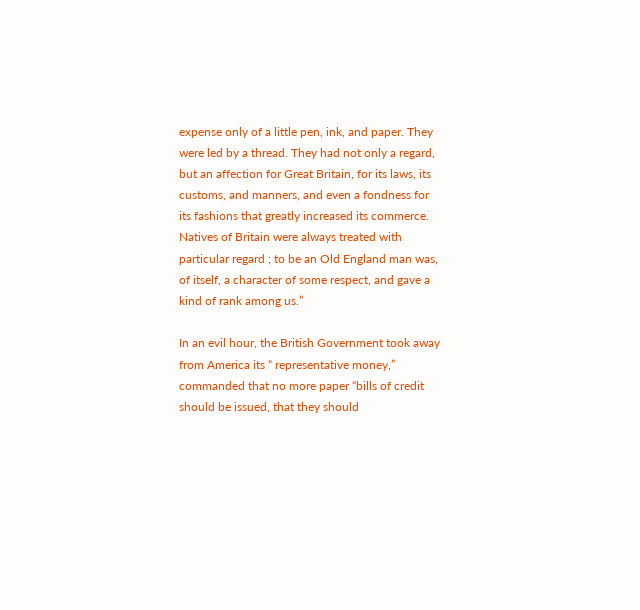expense only of a little pen, ink, and paper. They were led by a thread. They had not only a regard, but an affection for Great Britain, for its laws, its customs, and manners, and even a fondness for its fashions that greatly increased its commerce. Natives of Britain were always treated with particular regard ; to be an Old England man was, of itself, a character of some respect, and gave a kind of rank among us.”

In an evil hour, the British Government took away from America its “ representative money,” commanded that no more paper “bills of credit should be issued, that they should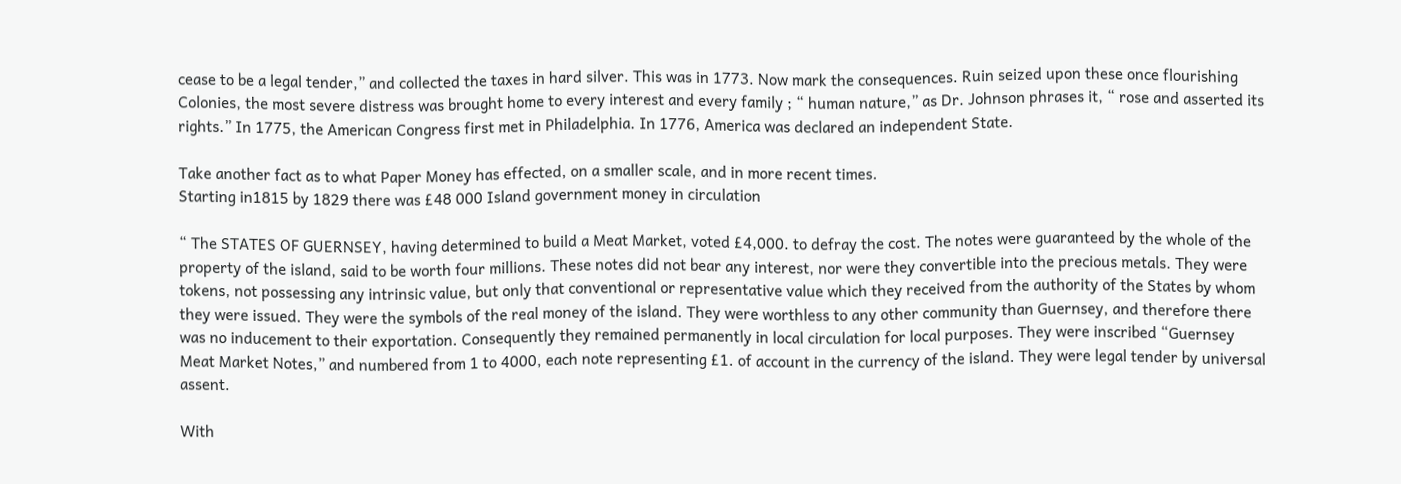cease to be a legal tender,” and collected the taxes in hard silver. This was in 1773. Now mark the consequences. Ruin seized upon these once flourishing Colonies, the most severe distress was brought home to every interest and every family ; “ human nature,” as Dr. Johnson phrases it, “ rose and asserted its rights.” In 1775, the American Congress first met in Philadelphia. In 1776, America was declared an independent State.

Take another fact as to what Paper Money has effected, on a smaller scale, and in more recent times.
Starting in1815 by 1829 there was £48 000 Island government money in circulation

“ The STATES OF GUERNSEY, having determined to build a Meat Market, voted £4,000. to defray the cost. The notes were guaranteed by the whole of the property of the island, said to be worth four millions. These notes did not bear any interest, nor were they convertible into the precious metals. They were tokens, not possessing any intrinsic value, but only that conventional or representative value which they received from the authority of the States by whom they were issued. They were the symbols of the real money of the island. They were worthless to any other community than Guernsey, and therefore there was no inducement to their exportation. Consequently they remained permanently in local circulation for local purposes. They were inscribed “Guernsey Meat Market Notes,” and numbered from 1 to 4000, each note representing £1. of account in the currency of the island. They were legal tender by universal assent.

With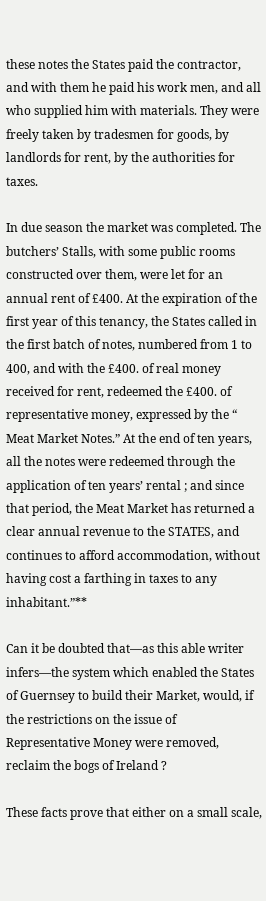these notes the States paid the contractor, and with them he paid his work men, and all who supplied him with materials. They were freely taken by tradesmen for goods, by landlords for rent, by the authorities for taxes.

In due season the market was completed. The butchers’ Stalls, with some public rooms constructed over them, were let for an annual rent of £400. At the expiration of the first year of this tenancy, the States called in the first batch of notes, numbered from 1 to 400, and with the £400. of real money received for rent, redeemed the £400. of representative money, expressed by the “ Meat Market Notes.” At the end of ten years, all the notes were redeemed through the application of ten years’ rental ; and since that period, the Meat Market has returned a clear annual revenue to the STATES, and continues to afford accommodation, without having cost a farthing in taxes to any inhabitant.”**

Can it be doubted that—as this able writer infers—the system which enabled the States of Guernsey to build their Market, would, if the restrictions on the issue of Representative Money were removed, reclaim the bogs of Ireland ?

These facts prove that either on a small scale,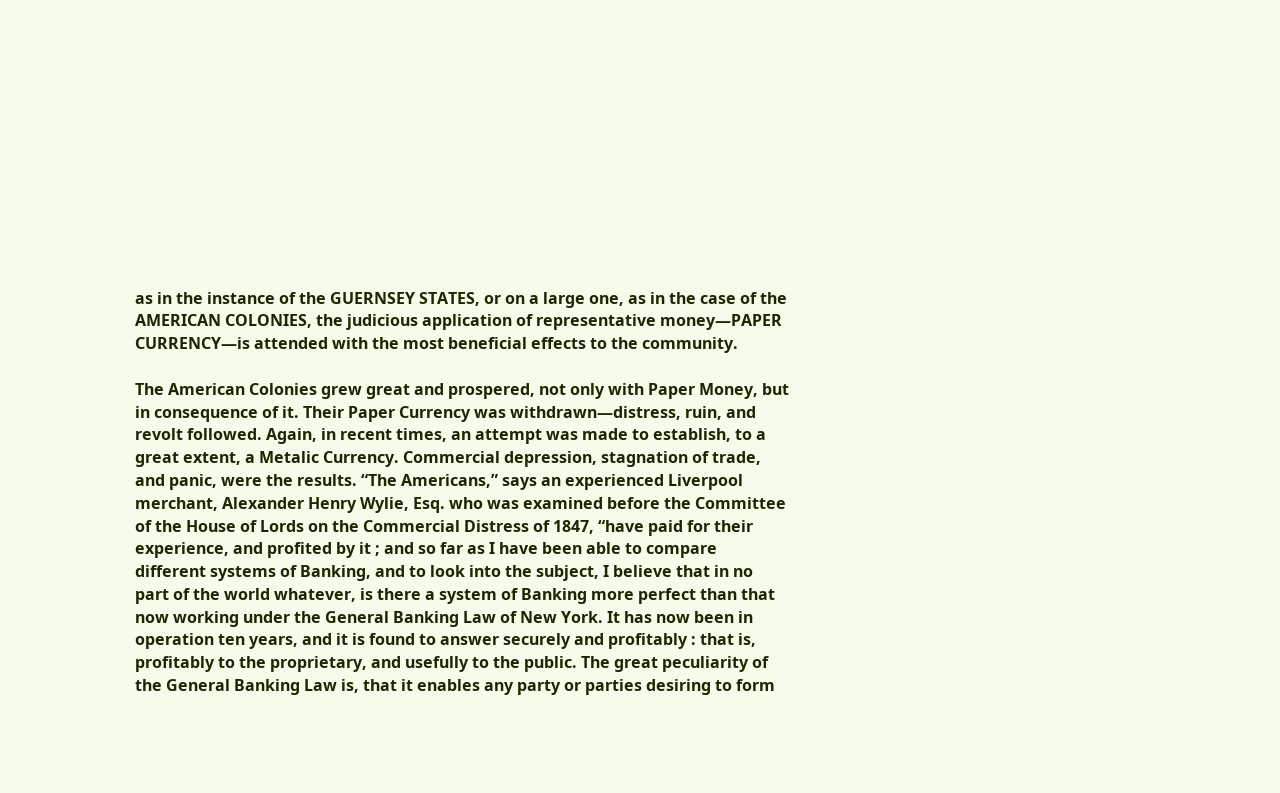as in the instance of the GUERNSEY STATES, or on a large one, as in the case of the AMERICAN COLONIES, the judicious application of representative money—PAPER CURRENCY—is attended with the most beneficial effects to the community.

The American Colonies grew great and prospered, not only with Paper Money, but in consequence of it. Their Paper Currency was withdrawn—distress, ruin, and revolt followed. Again, in recent times, an attempt was made to establish, to a great extent, a Metalic Currency. Commercial depression, stagnation of trade, and panic, were the results. “The Americans,” says an experienced Liverpool merchant, Alexander Henry Wylie, Esq. who was examined before the Committee of the House of Lords on the Commercial Distress of 1847, “have paid for their experience, and profited by it ; and so far as I have been able to compare different systems of Banking, and to look into the subject, I believe that in no part of the world whatever, is there a system of Banking more perfect than that now working under the General Banking Law of New York. It has now been in operation ten years, and it is found to answer securely and profitably : that is, profitably to the proprietary, and usefully to the public. The great peculiarity of the General Banking Law is, that it enables any party or parties desiring to form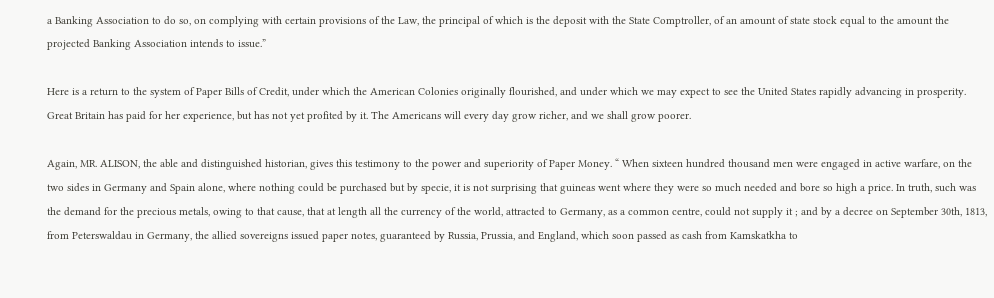a Banking Association to do so, on complying with certain provisions of the Law, the principal of which is the deposit with the State Comptroller, of an amount of state stock equal to the amount the projected Banking Association intends to issue.”

Here is a return to the system of Paper Bills of Credit, under which the American Colonies originally flourished, and under which we may expect to see the United States rapidly advancing in prosperity. Great Britain has paid for her experience, but has not yet profited by it. The Americans will every day grow richer, and we shall grow poorer.

Again, MR. ALISON, the able and distinguished historian, gives this testimony to the power and superiority of Paper Money. “ When sixteen hundred thousand men were engaged in active warfare, on the two sides in Germany and Spain alone, where nothing could be purchased but by specie, it is not surprising that guineas went where they were so much needed and bore so high a price. In truth, such was the demand for the precious metals, owing to that cause, that at length all the currency of the world, attracted to Germany, as a common centre, could not supply it ; and by a decree on September 30th, 1813, from Peterswaldau in Germany, the allied sovereigns issued paper notes, guaranteed by Russia, Prussia, and England, which soon passed as cash from Kamskatkha to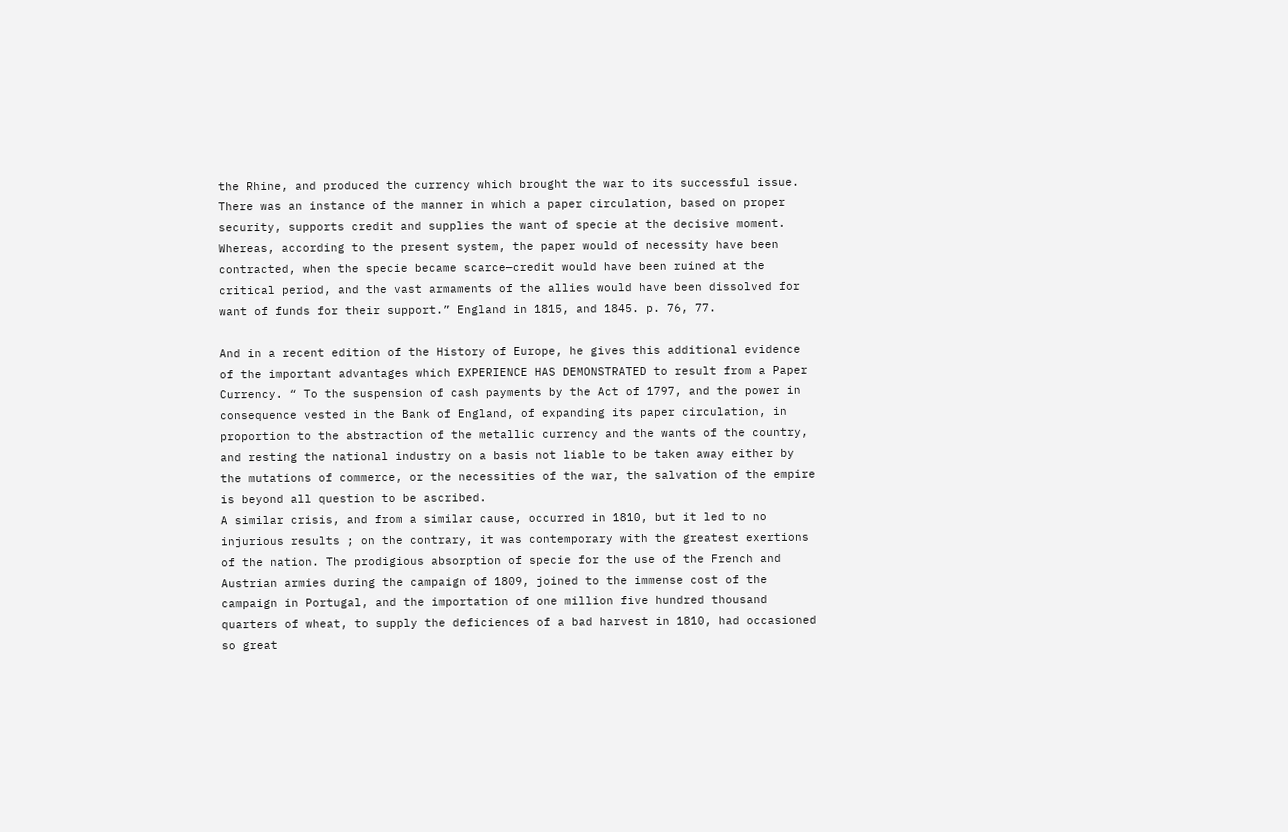the Rhine, and produced the currency which brought the war to its successful issue. There was an instance of the manner in which a paper circulation, based on proper security, supports credit and supplies the want of specie at the decisive moment. Whereas, according to the present system, the paper would of necessity have been contracted, when the specie became scarce—credit would have been ruined at the critical period, and the vast armaments of the allies would have been dissolved for want of funds for their support.” England in 1815, and 1845. p. 76, 77.

And in a recent edition of the History of Europe, he gives this additional evidence of the important advantages which EXPERIENCE HAS DEMONSTRATED to result from a Paper Currency. “ To the suspension of cash payments by the Act of 1797, and the power in consequence vested in the Bank of England, of expanding its paper circulation, in proportion to the abstraction of the metallic currency and the wants of the country, and resting the national industry on a basis not liable to be taken away either by the mutations of commerce, or the necessities of the war, the salvation of the empire is beyond all question to be ascribed.
A similar crisis, and from a similar cause, occurred in 1810, but it led to no injurious results ; on the contrary, it was contemporary with the greatest exertions of the nation. The prodigious absorption of specie for the use of the French and Austrian armies during the campaign of 1809, joined to the immense cost of the campaign in Portugal, and the importation of one million five hundred thousand quarters of wheat, to supply the deficiences of a bad harvest in 1810, had occasioned so great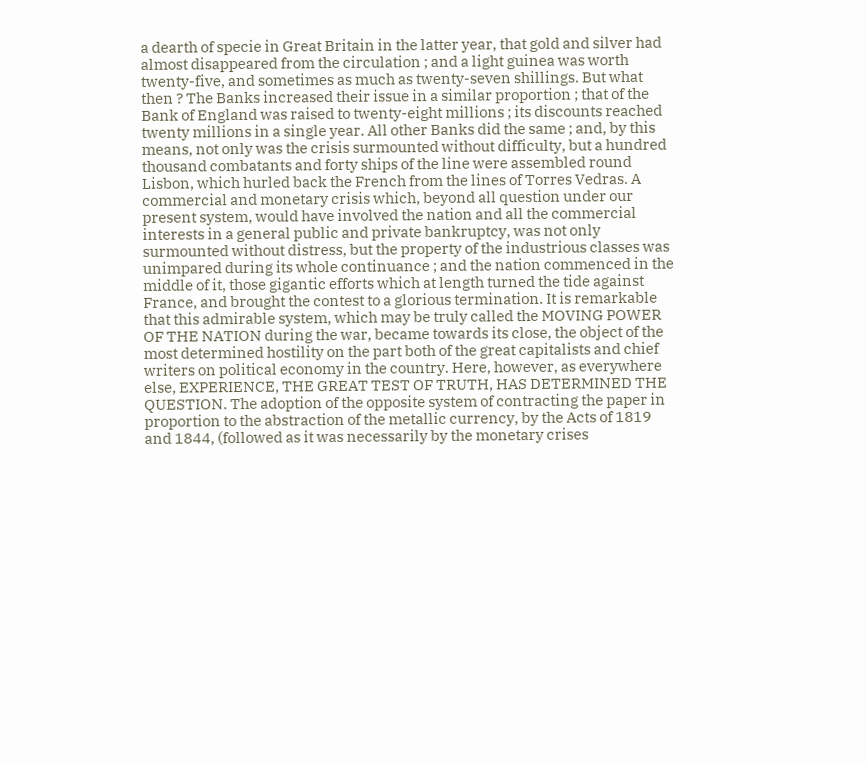a dearth of specie in Great Britain in the latter year, that gold and silver had almost disappeared from the circulation ; and a light guinea was worth twenty-five, and sometimes as much as twenty-seven shillings. But what then ? The Banks increased their issue in a similar proportion ; that of the Bank of England was raised to twenty-eight millions ; its discounts reached twenty millions in a single year. All other Banks did the same ; and, by this means, not only was the crisis surmounted without difficulty, but a hundred thousand combatants and forty ships of the line were assembled round Lisbon, which hurled back the French from the lines of Torres Vedras. A commercial and monetary crisis which, beyond all question under our present system, would have involved the nation and all the commercial interests in a general public and private bankruptcy, was not only surmounted without distress, but the property of the industrious classes was unimpared during its whole continuance ; and the nation commenced in the middle of it, those gigantic efforts which at length turned the tide against France, and brought the contest to a glorious termination. It is remarkable that this admirable system, which may be truly called the MOVING POWER OF THE NATION during the war, became towards its close, the object of the most determined hostility on the part both of the great capitalists and chief writers on political economy in the country. Here, however, as everywhere else, EXPERIENCE, THE GREAT TEST OF TRUTH, HAS DETERMINED THE QUESTION. The adoption of the opposite system of contracting the paper in proportion to the abstraction of the metallic currency, by the Acts of 1819 and 1844, (followed as it was necessarily by the monetary crises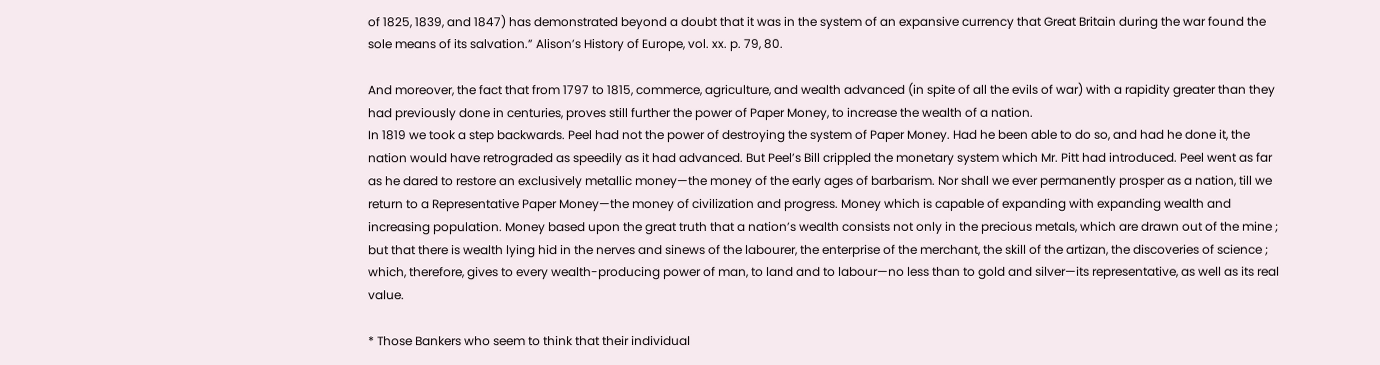of 1825, 1839, and 1847) has demonstrated beyond a doubt that it was in the system of an expansive currency that Great Britain during the war found the sole means of its salvation.” Alison’s History of Europe, vol. xx. p. 79, 80.

And moreover, the fact that from 1797 to 1815, commerce, agriculture, and wealth advanced (in spite of all the evils of war) with a rapidity greater than they had previously done in centuries, proves still further the power of Paper Money, to increase the wealth of a nation.
In 1819 we took a step backwards. Peel had not the power of destroying the system of Paper Money. Had he been able to do so, and had he done it, the nation would have retrograded as speedily as it had advanced. But Peel’s Bill crippled the monetary system which Mr. Pitt had introduced. Peel went as far as he dared to restore an exclusively metallic money—the money of the early ages of barbarism. Nor shall we ever permanently prosper as a nation, till we return to a Representative Paper Money—the money of civilization and progress. Money which is capable of expanding with expanding wealth and increasing population. Money based upon the great truth that a nation’s wealth consists not only in the precious metals, which are drawn out of the mine ; but that there is wealth lying hid in the nerves and sinews of the labourer, the enterprise of the merchant, the skill of the artizan, the discoveries of science ; which, therefore, gives to every wealth-producing power of man, to land and to labour—no less than to gold and silver—its representative, as well as its real value.

* Those Bankers who seem to think that their individual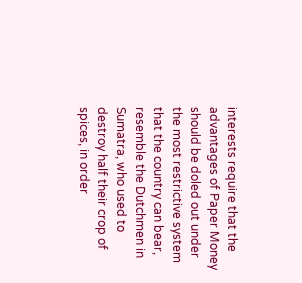interests require that the advantages of Paper Money should be doled out under the most restrictive system that the country can bear, resemble the Dutchmen in Sumatra, who used to destroy half their crop of spices, in order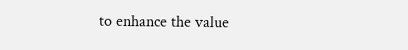to enhance the value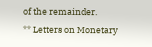of the remainder.
** Letters on Monetary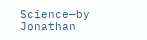Science—by Jonathan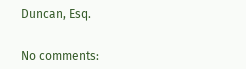Duncan, Esq.


No comments: